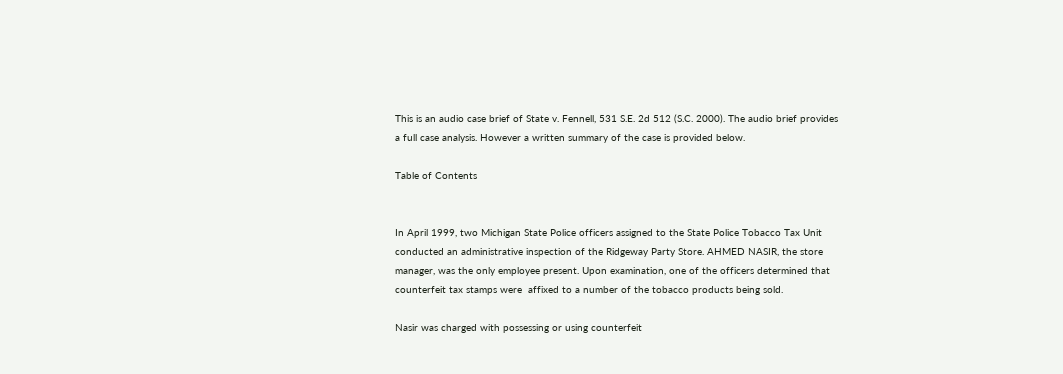This is an audio case brief of State v. Fennell, 531 S.E. 2d 512 (S.C. 2000). The audio brief provides a full case analysis. However a written summary of the case is provided below.

Table of Contents


In April 1999, two Michigan State Police officers assigned to the State Police Tobacco Tax Unit conducted an administrative inspection of the Ridgeway Party Store. AHMED NASIR, the store manager, was the only employee present. Upon examination, one of the officers determined that  counterfeit tax stamps were  affixed to a number of the tobacco products being sold.

Nasir was charged with possessing or using counterfeit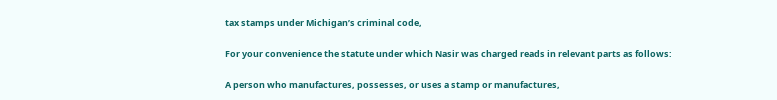tax stamps under Michigan’s criminal code,

For your convenience the statute under which Nasir was charged reads in relevant parts as follows:

A person who manufactures, possesses, or uses a stamp or manufactures,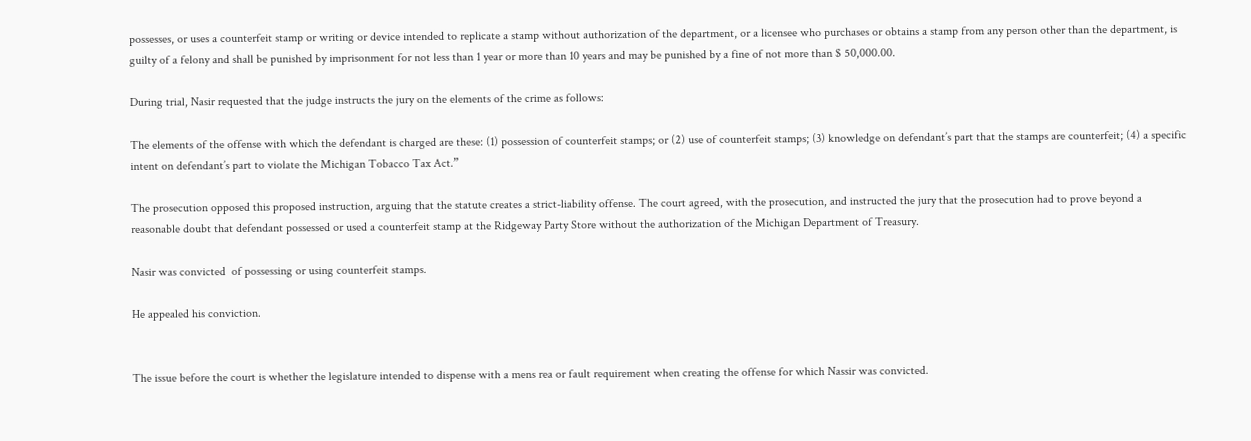possesses, or uses a counterfeit stamp or writing or device intended to replicate a stamp without authorization of the department, or a licensee who purchases or obtains a stamp from any person other than the department, is guilty of a felony and shall be punished by imprisonment for not less than 1 year or more than 10 years and may be punished by a fine of not more than $ 50,000.00.

During trial, Nasir requested that the judge instructs the jury on the elements of the crime as follows:

The elements of the offense with which the defendant is charged are these: (1) possession of counterfeit stamps; or (2) use of counterfeit stamps; (3) knowledge on defendant’s part that the stamps are counterfeit; (4) a specific intent on defendant’s part to violate the Michigan Tobacco Tax Act.”

The prosecution opposed this proposed instruction, arguing that the statute creates a strict-liability offense. The court agreed, with the prosecution, and instructed the jury that the prosecution had to prove beyond a reasonable doubt that defendant possessed or used a counterfeit stamp at the Ridgeway Party Store without the authorization of the Michigan Department of Treasury.

Nasir was convicted  of possessing or using counterfeit stamps.

He appealed his conviction.


The issue before the court is whether the legislature intended to dispense with a mens rea or fault requirement when creating the offense for which Nassir was convicted.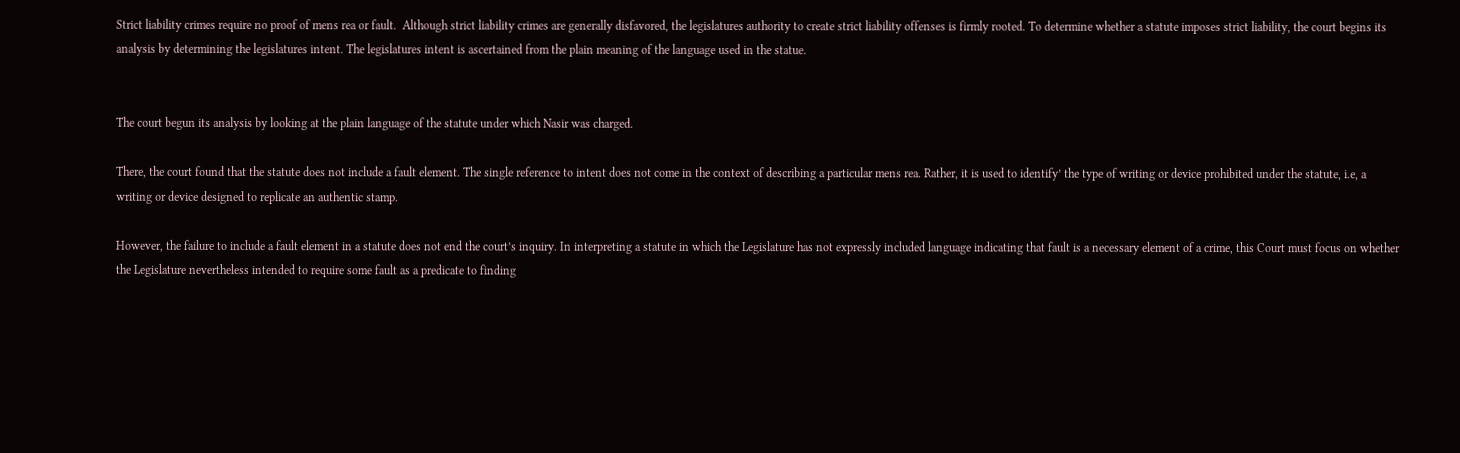Strict liability crimes require no proof of mens rea or fault.  Although strict liability crimes are generally disfavored, the legislatures authority to create strict liability offenses is firmly rooted. To determine whether a statute imposes strict liability, the court begins its analysis by determining the legislatures intent. The legislatures intent is ascertained from the plain meaning of the language used in the statue.


The court begun its analysis by looking at the plain language of the statute under which Nasir was charged.

There, the court found that the statute does not include a fault element. The single reference to intent does not come in the context of describing a particular mens rea. Rather, it is used to identify’ the type of writing or device prohibited under the statute, i.e, a writing or device designed to replicate an authentic stamp.

However, the failure to include a fault element in a statute does not end the court’s inquiry. In interpreting a statute in which the Legislature has not expressly included language indicating that fault is a necessary element of a crime, this Court must focus on whether the Legislature nevertheless intended to require some fault as a predicate to finding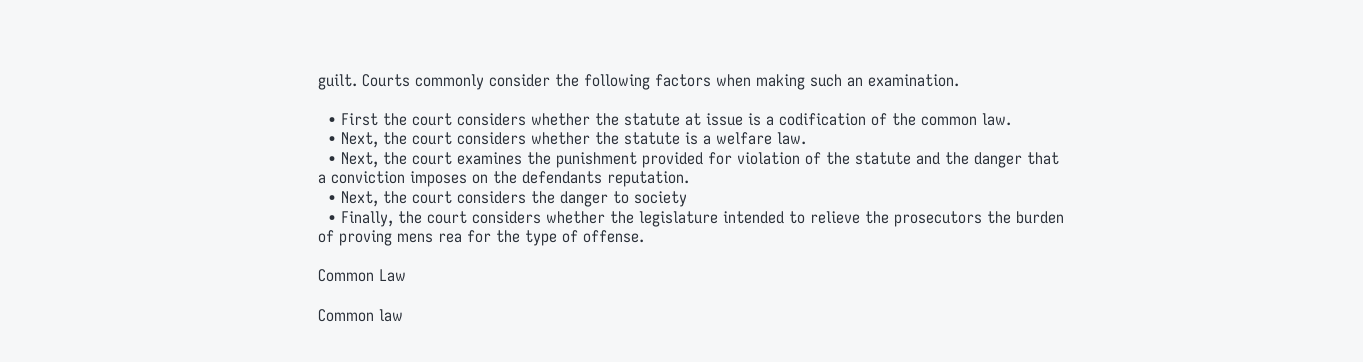guilt. Courts commonly consider the following factors when making such an examination.

  • First the court considers whether the statute at issue is a codification of the common law.
  • Next, the court considers whether the statute is a welfare law.
  • Next, the court examines the punishment provided for violation of the statute and the danger that a conviction imposes on the defendants reputation.
  • Next, the court considers the danger to society
  • Finally, the court considers whether the legislature intended to relieve the prosecutors the burden of proving mens rea for the type of offense.

Common Law

Common law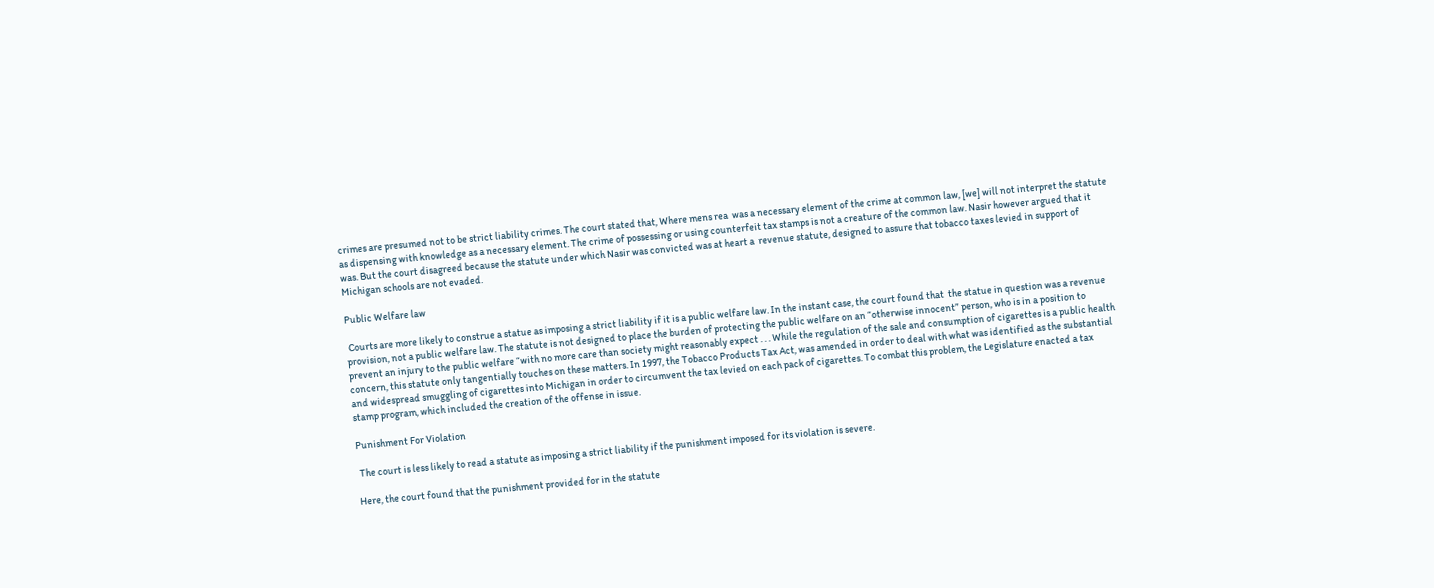crimes are presumed not to be strict liability crimes. The court stated that, Where mens rea  was a necessary element of the crime at common law, [we] will not interpret the statute as dispensing with knowledge as a necessary element. The crime of possessing or using counterfeit tax stamps is not a creature of the common law. Nasir however argued that it was. But the court disagreed because the statute under which Nasir was convicted was at heart a  revenue statute, designed to assure that tobacco taxes levied in support of Michigan schools are not evaded.

Public Welfare law

 Courts are more likely to construe a statue as imposing a strict liability if it is a public welfare law. In the instant case, the court found that  the statue in question was a revenue provision, not a public welfare law. The statute is not designed to place the burden of protecting the public welfare on an “otherwise innocent” person, who is in a position to prevent an injury to the public welfare “with no more care than society might reasonably expect . . . While the regulation of the sale and consumption of cigarettes is a public health concern, this statute only tangentially touches on these matters. In 1997, the Tobacco Products Tax Act, was amended in order to deal with what was identified as the substantial and widespread smuggling of cigarettes into Michigan in order to circumvent the tax levied on each pack of cigarettes. To combat this problem, the Legislature enacted a tax stamp program, which included the creation of the offense in issue.

Punishment For Violation

 The court is less likely to read a statute as imposing a strict liability if the punishment imposed for its violation is severe.

Here, the court found that the punishment provided for in the statute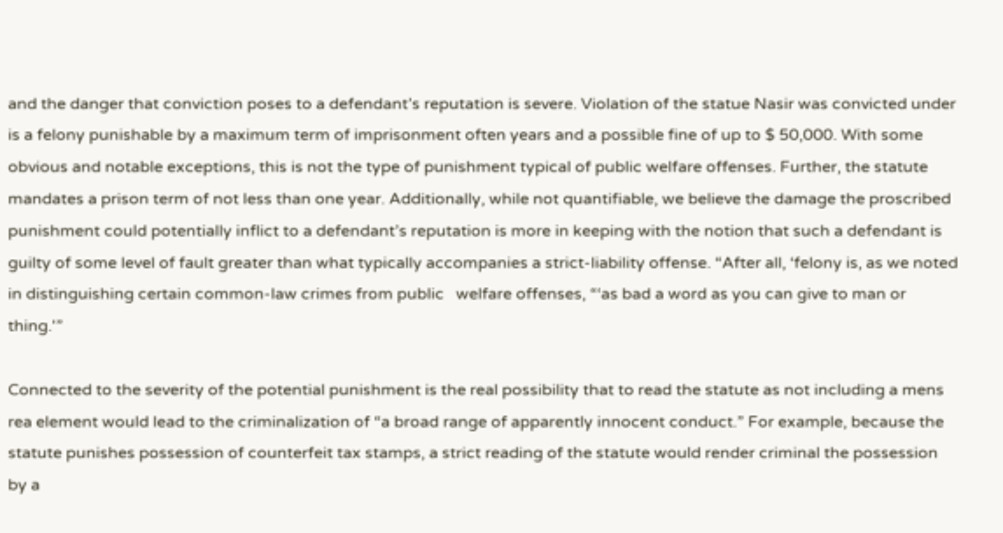and the danger that conviction poses to a defendant’s reputation is severe. Violation of the statue Nasir was convicted under is a felony punishable by a maximum term of imprisonment often years and a possible fine of up to $ 50,000. With some obvious and notable exceptions, this is not the type of punishment typical of public welfare offenses. Further, the statute mandates a prison term of not less than one year. Additionally, while not quantifiable, we believe the damage the proscribed punishment could potentially inflict to a defendant’s reputation is more in keeping with the notion that such a defendant is guilty of some level of fault greater than what typically accompanies a strict-liability offense. “After all, ‘felony is, as we noted in distinguishing certain common-law crimes from public   welfare offenses, “‘as bad a word as you can give to man or thing.'”

Connected to the severity of the potential punishment is the real possibility that to read the statute as not including a mens rea element would lead to the criminalization of “a broad range of apparently innocent conduct.” For example, because the statute punishes possession of counterfeit tax stamps, a strict reading of the statute would render criminal the possession by a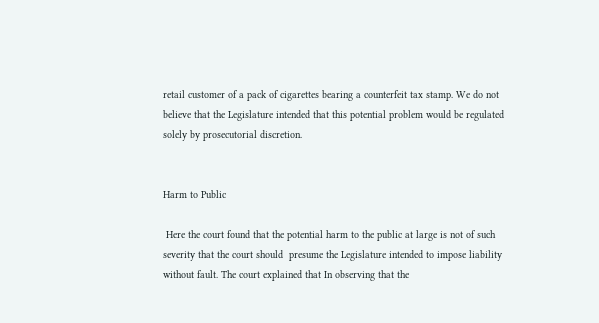retail customer of a pack of cigarettes bearing a counterfeit tax stamp. We do not believe that the Legislature intended that this potential problem would be regulated solely by prosecutorial discretion.


Harm to Public

 Here the court found that the potential harm to the public at large is not of such severity that the court should  presume the Legislature intended to impose liability without fault. The court explained that In observing that the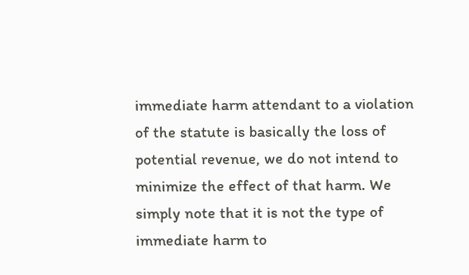immediate harm attendant to a violation of the statute is basically the loss of potential revenue, we do not intend to minimize the effect of that harm. We simply note that it is not the type of immediate harm to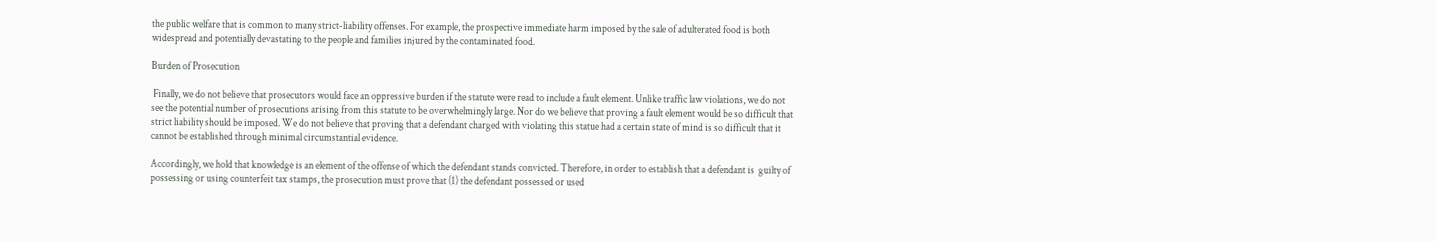the public welfare that is common to many strict-liability offenses. For example, the prospective immediate harm imposed by the sale of adulterated food is both widespread and potentially devastating to the people and families injured by the contaminated food.

Burden of Prosecution

 Finally, we do not believe that prosecutors would face an oppressive burden if the statute were read to include a fault element. Unlike traffic law violations, we do not see the potential number of prosecutions arising from this statute to be overwhelmingly large. Nor do we believe that proving a fault element would be so difficult that strict liability should be imposed. We do not believe that proving that a defendant charged with violating this statue had a certain state of mind is so difficult that it cannot be established through minimal circumstantial evidence.

Accordingly, we hold that knowledge is an element of the offense of which the defendant stands convicted. Therefore, in order to establish that a defendant is  guilty of possessing or using counterfeit tax stamps, the prosecution must prove that (1) the defendant possessed or used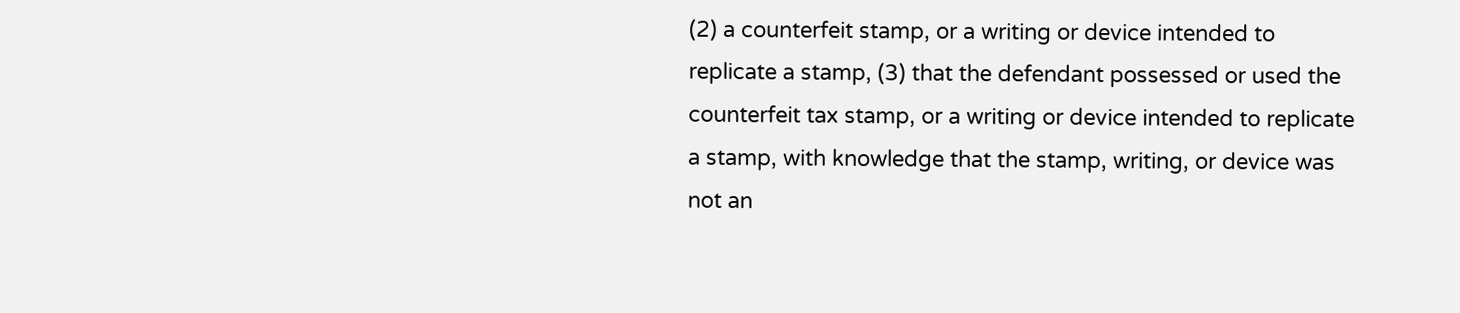(2) a counterfeit stamp, or a writing or device intended to replicate a stamp, (3) that the defendant possessed or used the counterfeit tax stamp, or a writing or device intended to replicate a stamp, with knowledge that the stamp, writing, or device was not an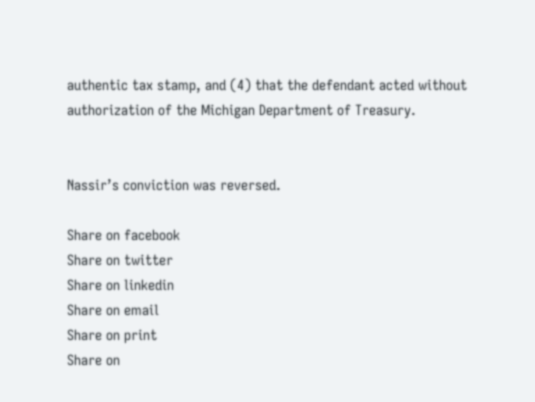authentic tax stamp, and (4) that the defendant acted without authorization of the Michigan Department of Treasury.


Nassir’s conviction was reversed.

Share on facebook
Share on twitter
Share on linkedin
Share on email
Share on print
Share on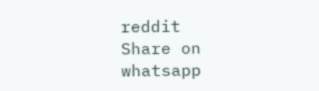reddit
Share on whatsapp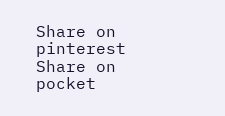Share on pinterest
Share on pocket